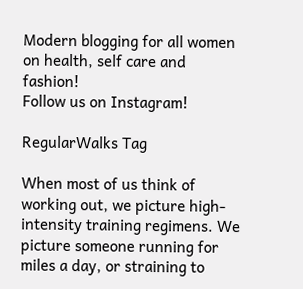Modern blogging for all women on health, self care and fashion!
Follow us on Instagram!

RegularWalks Tag

When most of us think of working out, we picture high-intensity training regimens. We picture someone running for miles a day, or straining to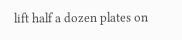lift half a dozen plates on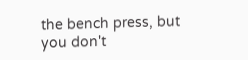the bench press, but you don't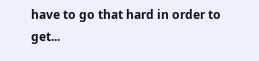have to go that hard in order to get...